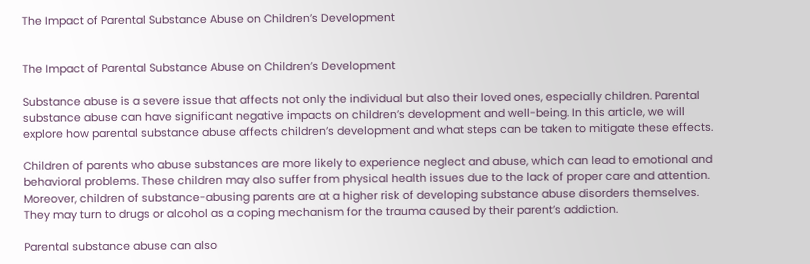The Impact of Parental Substance Abuse on Children’s Development


The Impact of Parental Substance Abuse on Children’s Development

Substance abuse is a severe issue that affects not only the individual but also their loved ones, especially children. Parental substance abuse can have significant negative impacts on children’s development and well-being. In this article, we will explore how parental substance abuse affects children’s development and what steps can be taken to mitigate these effects.

Children of parents who abuse substances are more likely to experience neglect and abuse, which can lead to emotional and behavioral problems. These children may also suffer from physical health issues due to the lack of proper care and attention. Moreover, children of substance-abusing parents are at a higher risk of developing substance abuse disorders themselves. They may turn to drugs or alcohol as a coping mechanism for the trauma caused by their parent’s addiction.

Parental substance abuse can also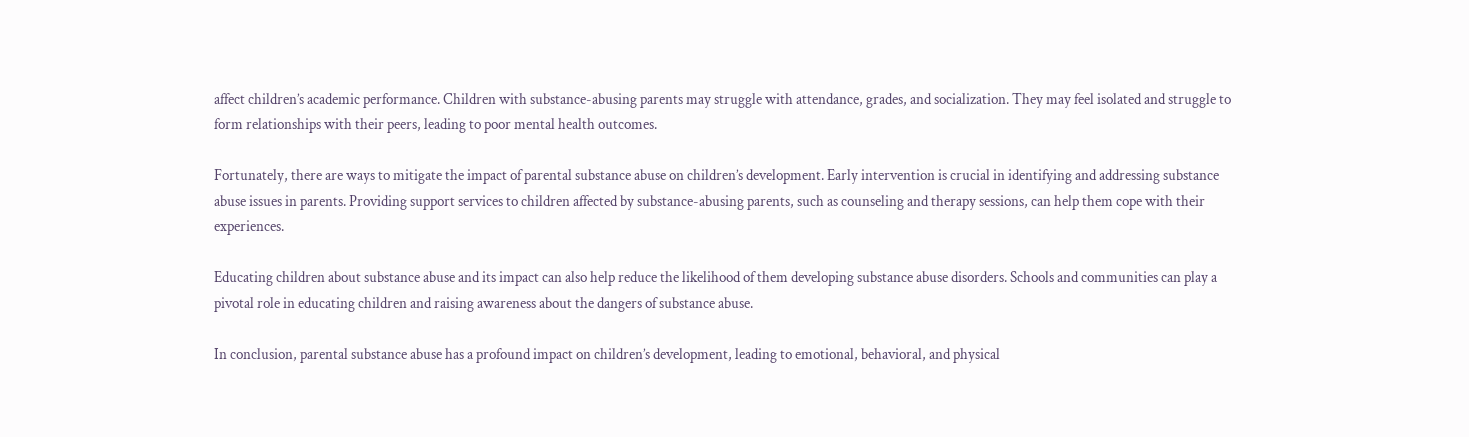affect children’s academic performance. Children with substance-abusing parents may struggle with attendance, grades, and socialization. They may feel isolated and struggle to form relationships with their peers, leading to poor mental health outcomes.

Fortunately, there are ways to mitigate the impact of parental substance abuse on children’s development. Early intervention is crucial in identifying and addressing substance abuse issues in parents. Providing support services to children affected by substance-abusing parents, such as counseling and therapy sessions, can help them cope with their experiences.

Educating children about substance abuse and its impact can also help reduce the likelihood of them developing substance abuse disorders. Schools and communities can play a pivotal role in educating children and raising awareness about the dangers of substance abuse.

In conclusion, parental substance abuse has a profound impact on children’s development, leading to emotional, behavioral, and physical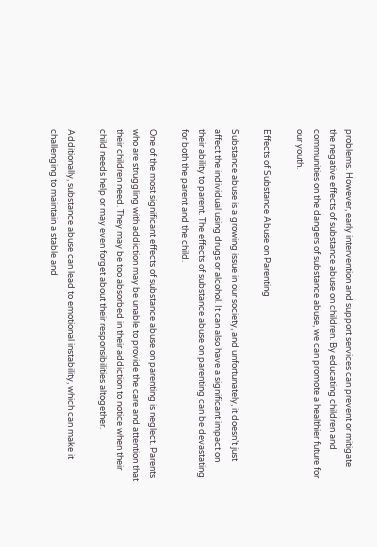problems. However, early intervention and support services can prevent or mitigate the negative effects of substance abuse on children. By educating children and communities on the dangers of substance abuse, we can promote a healthier future for our youth.

Effects of Substance Abuse on Parenting

Substance abuse is a growing issue in our society, and unfortunately, it doesn’t just affect the individual using drugs or alcohol. It can also have a significant impact on their ability to parent. The effects of substance abuse on parenting can be devastating for both the parent and the child.

One of the most significant effects of substance abuse on parenting is neglect. Parents who are struggling with addiction may be unable to provide the care and attention that their children need. They may be too absorbed in their addiction to notice when their child needs help or may even forget about their responsibilities altogether.

Additionally, substance abuse can lead to emotional instability, which can make it challenging to maintain a stable and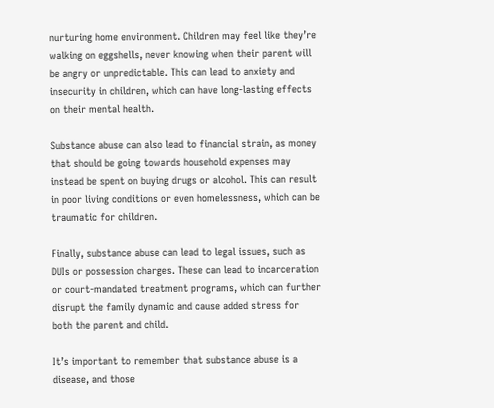nurturing home environment. Children may feel like they’re walking on eggshells, never knowing when their parent will be angry or unpredictable. This can lead to anxiety and insecurity in children, which can have long-lasting effects on their mental health.

Substance abuse can also lead to financial strain, as money that should be going towards household expenses may instead be spent on buying drugs or alcohol. This can result in poor living conditions or even homelessness, which can be traumatic for children.

Finally, substance abuse can lead to legal issues, such as DUIs or possession charges. These can lead to incarceration or court-mandated treatment programs, which can further disrupt the family dynamic and cause added stress for both the parent and child.

It’s important to remember that substance abuse is a disease, and those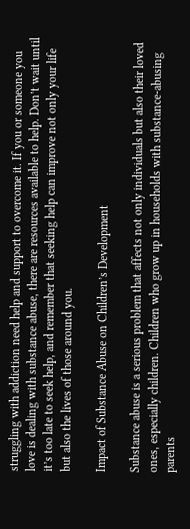struggling with addiction need help and support to overcome it. If you or someone you love is dealing with substance abuse, there are resources available to help. Don’t wait until it’s too late to seek help, and remember that seeking help can improve not only your life but also the lives of those around you.

Impact of Substance Abuse on Children’s Development

Substance abuse is a serious problem that affects not only individuals but also their loved ones, especially children. Children who grow up in households with substance-abusing parents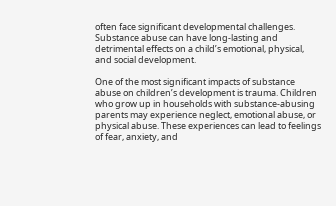often face significant developmental challenges. Substance abuse can have long-lasting and detrimental effects on a child’s emotional, physical, and social development.

One of the most significant impacts of substance abuse on children’s development is trauma. Children who grow up in households with substance-abusing parents may experience neglect, emotional abuse, or physical abuse. These experiences can lead to feelings of fear, anxiety, and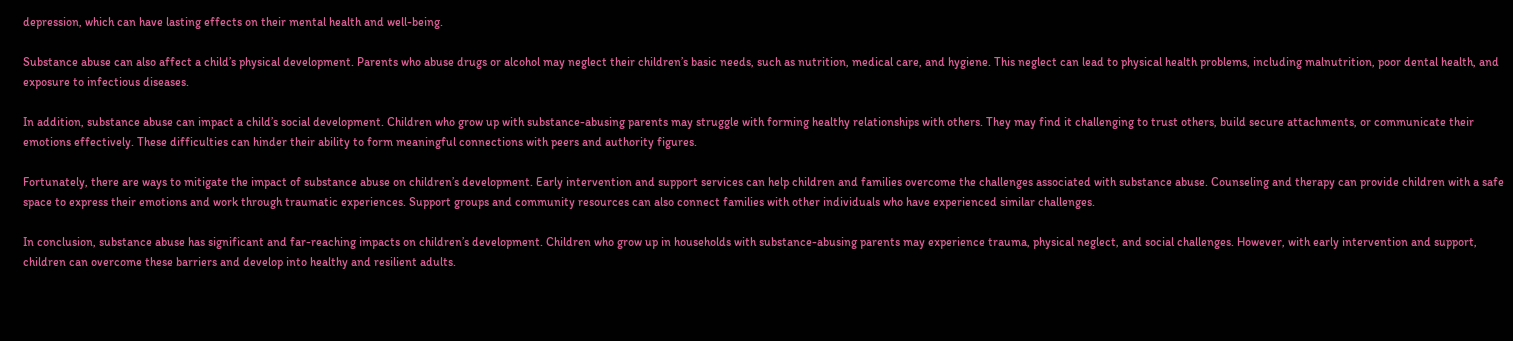depression, which can have lasting effects on their mental health and well-being.

Substance abuse can also affect a child’s physical development. Parents who abuse drugs or alcohol may neglect their children’s basic needs, such as nutrition, medical care, and hygiene. This neglect can lead to physical health problems, including malnutrition, poor dental health, and exposure to infectious diseases.

In addition, substance abuse can impact a child’s social development. Children who grow up with substance-abusing parents may struggle with forming healthy relationships with others. They may find it challenging to trust others, build secure attachments, or communicate their emotions effectively. These difficulties can hinder their ability to form meaningful connections with peers and authority figures.

Fortunately, there are ways to mitigate the impact of substance abuse on children’s development. Early intervention and support services can help children and families overcome the challenges associated with substance abuse. Counseling and therapy can provide children with a safe space to express their emotions and work through traumatic experiences. Support groups and community resources can also connect families with other individuals who have experienced similar challenges.

In conclusion, substance abuse has significant and far-reaching impacts on children’s development. Children who grow up in households with substance-abusing parents may experience trauma, physical neglect, and social challenges. However, with early intervention and support, children can overcome these barriers and develop into healthy and resilient adults.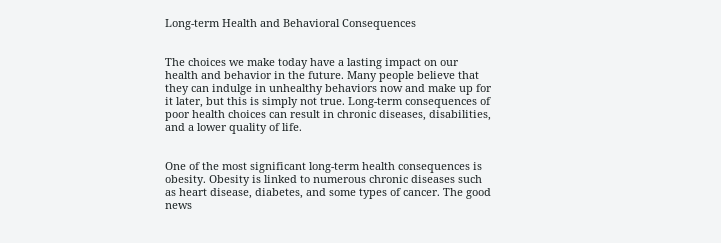Long-term Health and Behavioral Consequences


The choices we make today have a lasting impact on our health and behavior in the future. Many people believe that they can indulge in unhealthy behaviors now and make up for it later, but this is simply not true. Long-term consequences of poor health choices can result in chronic diseases, disabilities, and a lower quality of life.


One of the most significant long-term health consequences is obesity. Obesity is linked to numerous chronic diseases such as heart disease, diabetes, and some types of cancer. The good news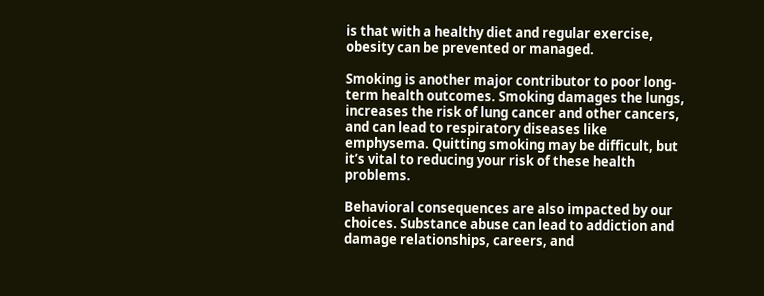is that with a healthy diet and regular exercise, obesity can be prevented or managed.

Smoking is another major contributor to poor long-term health outcomes. Smoking damages the lungs, increases the risk of lung cancer and other cancers, and can lead to respiratory diseases like emphysema. Quitting smoking may be difficult, but it’s vital to reducing your risk of these health problems.

Behavioral consequences are also impacted by our choices. Substance abuse can lead to addiction and damage relationships, careers, and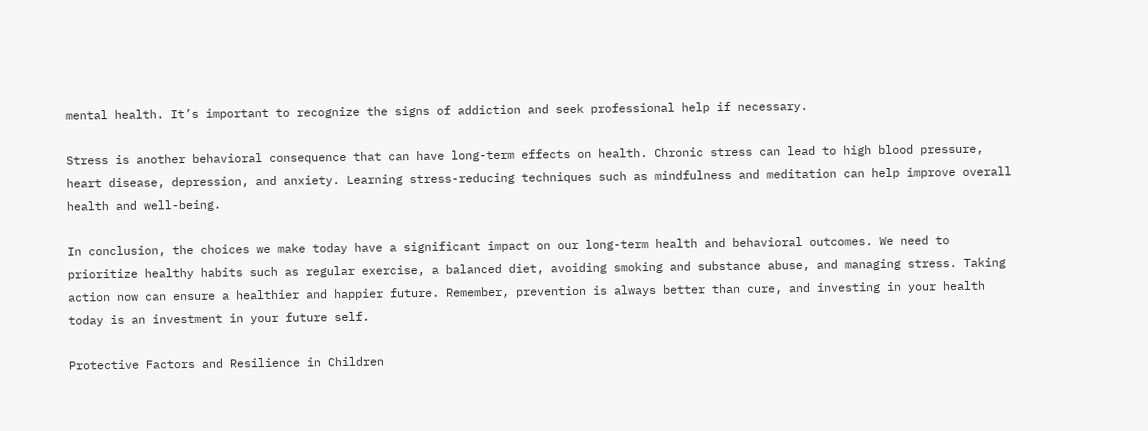mental health. It’s important to recognize the signs of addiction and seek professional help if necessary.

Stress is another behavioral consequence that can have long-term effects on health. Chronic stress can lead to high blood pressure, heart disease, depression, and anxiety. Learning stress-reducing techniques such as mindfulness and meditation can help improve overall health and well-being.

In conclusion, the choices we make today have a significant impact on our long-term health and behavioral outcomes. We need to prioritize healthy habits such as regular exercise, a balanced diet, avoiding smoking and substance abuse, and managing stress. Taking action now can ensure a healthier and happier future. Remember, prevention is always better than cure, and investing in your health today is an investment in your future self.

Protective Factors and Resilience in Children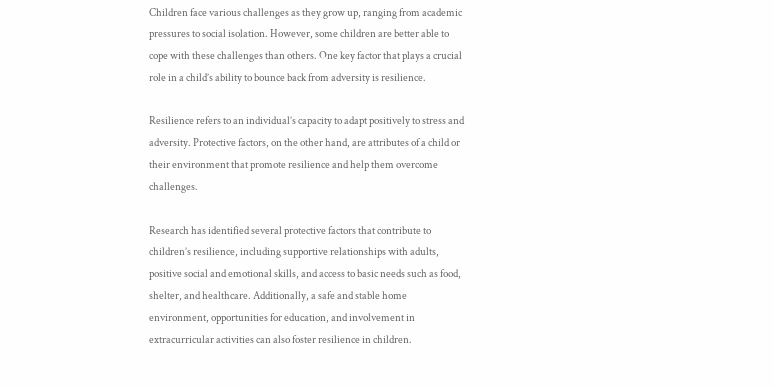Children face various challenges as they grow up, ranging from academic pressures to social isolation. However, some children are better able to cope with these challenges than others. One key factor that plays a crucial role in a child’s ability to bounce back from adversity is resilience.

Resilience refers to an individual’s capacity to adapt positively to stress and adversity. Protective factors, on the other hand, are attributes of a child or their environment that promote resilience and help them overcome challenges.

Research has identified several protective factors that contribute to children’s resilience, including supportive relationships with adults, positive social and emotional skills, and access to basic needs such as food, shelter, and healthcare. Additionally, a safe and stable home environment, opportunities for education, and involvement in extracurricular activities can also foster resilience in children.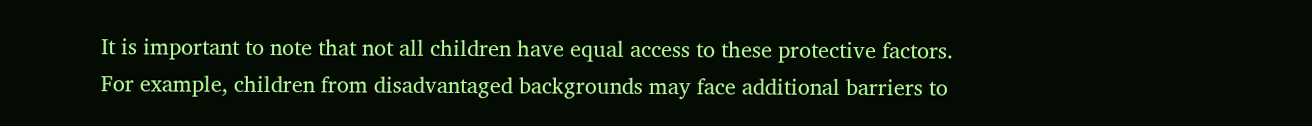It is important to note that not all children have equal access to these protective factors. For example, children from disadvantaged backgrounds may face additional barriers to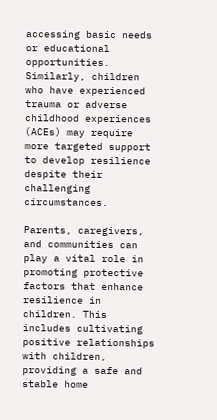accessing basic needs or educational opportunities. Similarly, children who have experienced trauma or adverse childhood experiences (ACEs) may require more targeted support to develop resilience despite their challenging circumstances.

Parents, caregivers, and communities can play a vital role in promoting protective factors that enhance resilience in children. This includes cultivating positive relationships with children, providing a safe and stable home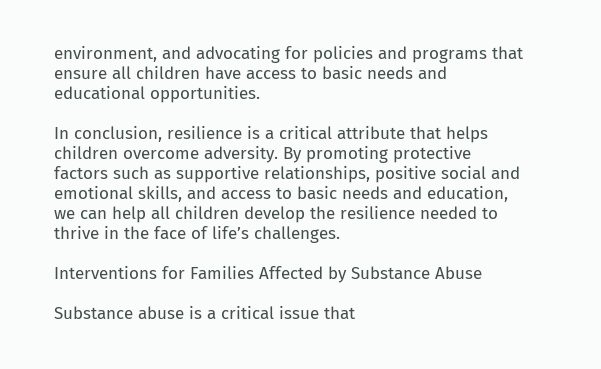environment, and advocating for policies and programs that ensure all children have access to basic needs and educational opportunities.

In conclusion, resilience is a critical attribute that helps children overcome adversity. By promoting protective factors such as supportive relationships, positive social and emotional skills, and access to basic needs and education, we can help all children develop the resilience needed to thrive in the face of life’s challenges.

Interventions for Families Affected by Substance Abuse

Substance abuse is a critical issue that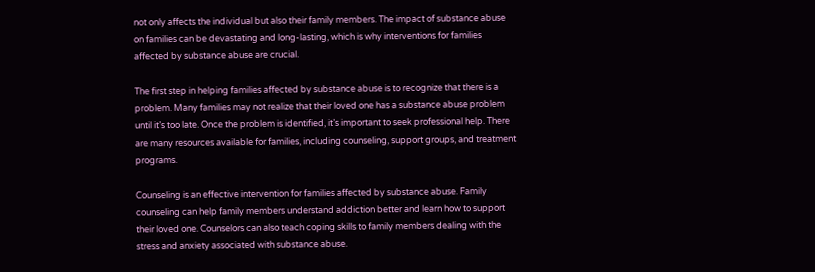not only affects the individual but also their family members. The impact of substance abuse on families can be devastating and long-lasting, which is why interventions for families affected by substance abuse are crucial.

The first step in helping families affected by substance abuse is to recognize that there is a problem. Many families may not realize that their loved one has a substance abuse problem until it’s too late. Once the problem is identified, it’s important to seek professional help. There are many resources available for families, including counseling, support groups, and treatment programs.

Counseling is an effective intervention for families affected by substance abuse. Family counseling can help family members understand addiction better and learn how to support their loved one. Counselors can also teach coping skills to family members dealing with the stress and anxiety associated with substance abuse.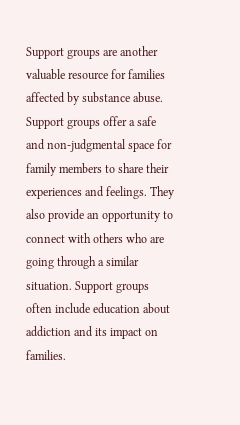Support groups are another valuable resource for families affected by substance abuse. Support groups offer a safe and non-judgmental space for family members to share their experiences and feelings. They also provide an opportunity to connect with others who are going through a similar situation. Support groups often include education about addiction and its impact on families.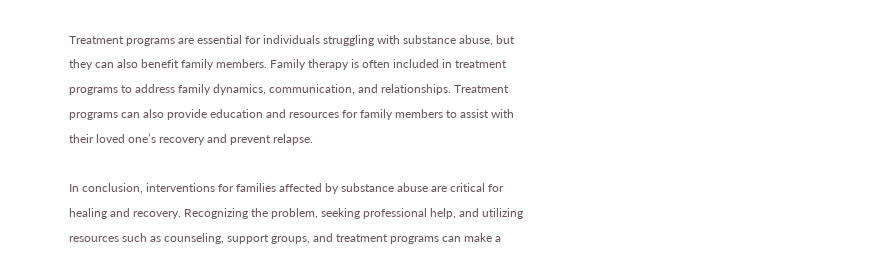Treatment programs are essential for individuals struggling with substance abuse, but they can also benefit family members. Family therapy is often included in treatment programs to address family dynamics, communication, and relationships. Treatment programs can also provide education and resources for family members to assist with their loved one’s recovery and prevent relapse.

In conclusion, interventions for families affected by substance abuse are critical for healing and recovery. Recognizing the problem, seeking professional help, and utilizing resources such as counseling, support groups, and treatment programs can make a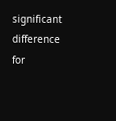significant difference for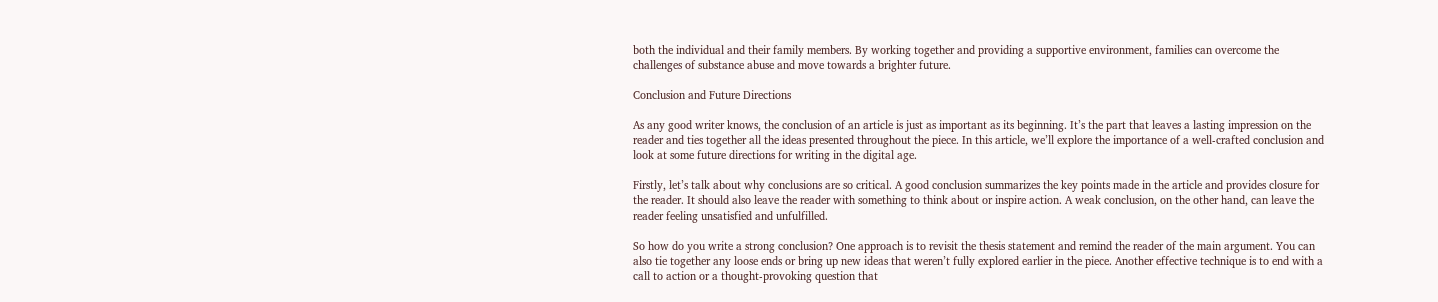both the individual and their family members. By working together and providing a supportive environment, families can overcome the challenges of substance abuse and move towards a brighter future.

Conclusion and Future Directions

As any good writer knows, the conclusion of an article is just as important as its beginning. It’s the part that leaves a lasting impression on the reader and ties together all the ideas presented throughout the piece. In this article, we’ll explore the importance of a well-crafted conclusion and look at some future directions for writing in the digital age.

Firstly, let’s talk about why conclusions are so critical. A good conclusion summarizes the key points made in the article and provides closure for the reader. It should also leave the reader with something to think about or inspire action. A weak conclusion, on the other hand, can leave the reader feeling unsatisfied and unfulfilled.

So how do you write a strong conclusion? One approach is to revisit the thesis statement and remind the reader of the main argument. You can also tie together any loose ends or bring up new ideas that weren’t fully explored earlier in the piece. Another effective technique is to end with a call to action or a thought-provoking question that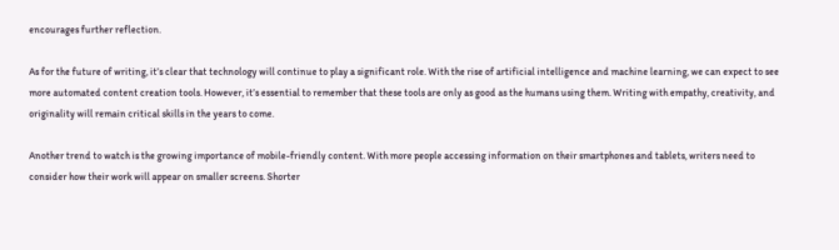encourages further reflection.

As for the future of writing, it’s clear that technology will continue to play a significant role. With the rise of artificial intelligence and machine learning, we can expect to see more automated content creation tools. However, it’s essential to remember that these tools are only as good as the humans using them. Writing with empathy, creativity, and originality will remain critical skills in the years to come.

Another trend to watch is the growing importance of mobile-friendly content. With more people accessing information on their smartphones and tablets, writers need to consider how their work will appear on smaller screens. Shorter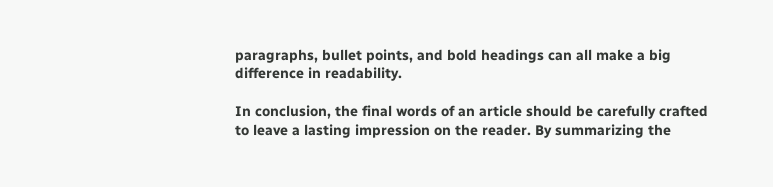paragraphs, bullet points, and bold headings can all make a big difference in readability.

In conclusion, the final words of an article should be carefully crafted to leave a lasting impression on the reader. By summarizing the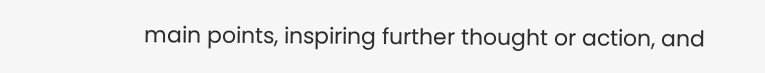main points, inspiring further thought or action, and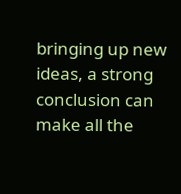bringing up new ideas, a strong conclusion can make all the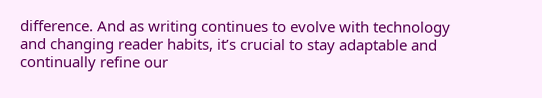difference. And as writing continues to evolve with technology and changing reader habits, it’s crucial to stay adaptable and continually refine our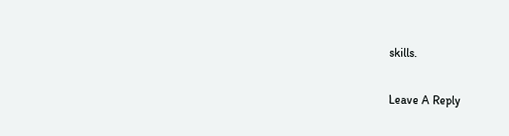skills.

Leave A Reply